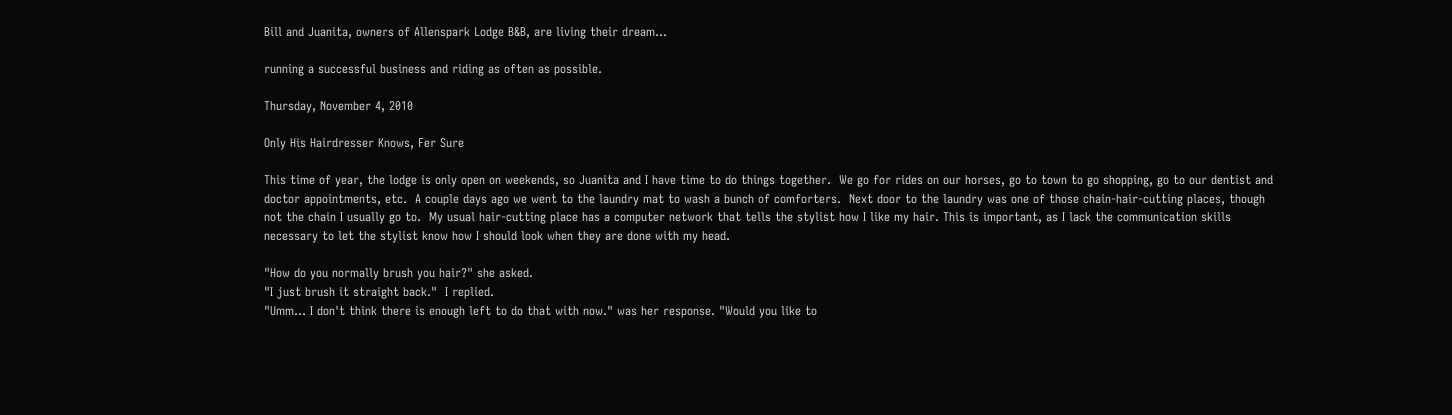Bill and Juanita, owners of Allenspark Lodge B&B, are living their dream...

running a successful business and riding as often as possible.

Thursday, November 4, 2010

Only His Hairdresser Knows, Fer Sure

This time of year, the lodge is only open on weekends, so Juanita and I have time to do things together.  We go for rides on our horses, go to town to go shopping, go to our dentist and doctor appointments, etc.  A couple days ago we went to the laundry mat to wash a bunch of comforters.  Next door to the laundry was one of those chain-hair-cutting places, though not the chain I usually go to.  My usual hair-cutting place has a computer network that tells the stylist how I like my hair. This is important, as I lack the communication skills necessary to let the stylist know how I should look when they are done with my head.

"How do you normally brush you hair?" she asked.
"I just brush it straight back."  I replied.
"Umm... I don't think there is enough left to do that with now." was her response. "Would you like to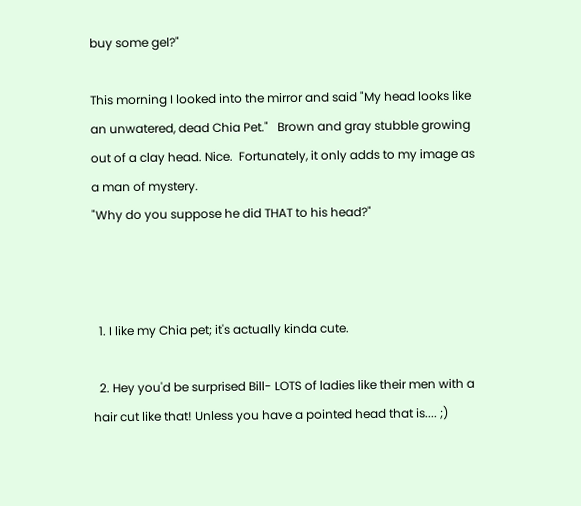buy some gel?"

This morning I looked into the mirror and said "My head looks like an unwatered, dead Chia Pet."   Brown and gray stubble growing out of a clay head. Nice.  Fortunately, it only adds to my image as a man of mystery.
"Why do you suppose he did THAT to his head?"



  1. I like my Chia pet; it's actually kinda cute.

  2. Hey you'd be surprised Bill- LOTS of ladies like their men with a hair cut like that! Unless you have a pointed head that is.... ;)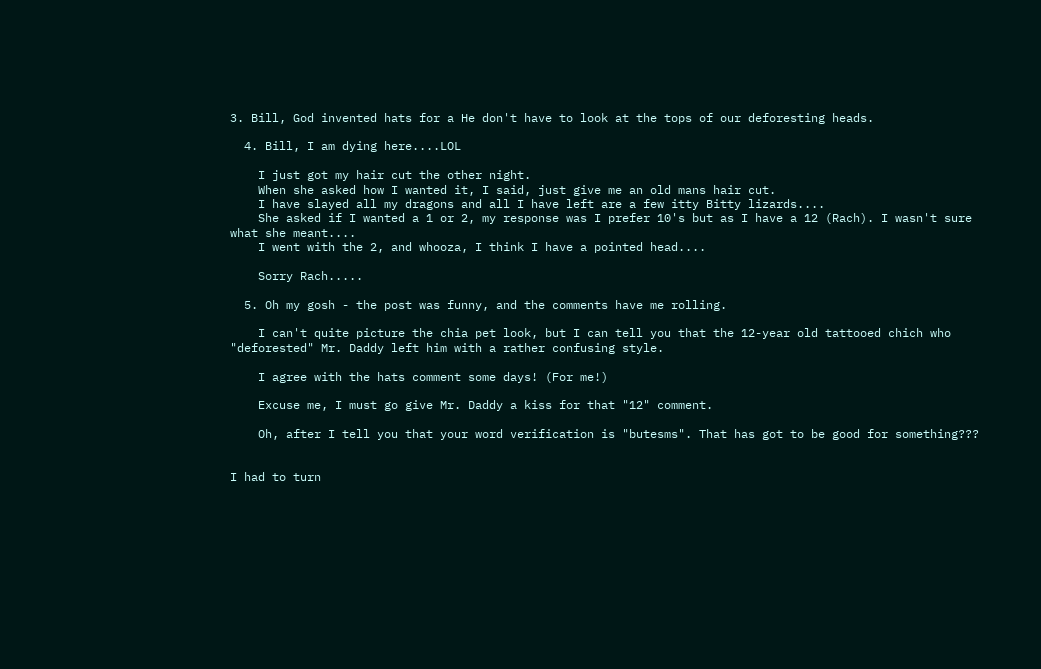3. Bill, God invented hats for a He don't have to look at the tops of our deforesting heads.

  4. Bill, I am dying here....LOL

    I just got my hair cut the other night.
    When she asked how I wanted it, I said, just give me an old mans hair cut.
    I have slayed all my dragons and all I have left are a few itty Bitty lizards....
    She asked if I wanted a 1 or 2, my response was I prefer 10's but as I have a 12 (Rach). I wasn't sure what she meant....
    I went with the 2, and whooza, I think I have a pointed head....

    Sorry Rach.....

  5. Oh my gosh - the post was funny, and the comments have me rolling.

    I can't quite picture the chia pet look, but I can tell you that the 12-year old tattooed chich who "deforested" Mr. Daddy left him with a rather confusing style.

    I agree with the hats comment some days! (For me!)

    Excuse me, I must go give Mr. Daddy a kiss for that "12" comment.

    Oh, after I tell you that your word verification is "butesms". That has got to be good for something???


I had to turn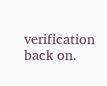verification back on.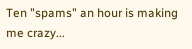Ten "spams" an hour is making me crazy...